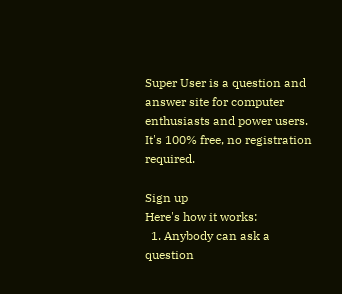Super User is a question and answer site for computer enthusiasts and power users. It's 100% free, no registration required.

Sign up
Here's how it works:
  1. Anybody can ask a question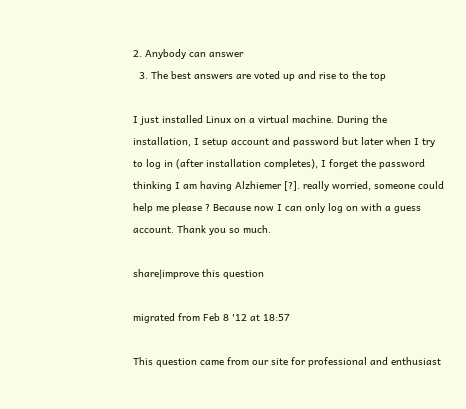2. Anybody can answer
  3. The best answers are voted up and rise to the top

I just installed Linux on a virtual machine. During the installation, I setup account and password but later when I try to log in (after installation completes), I forget the password thinking I am having Alzhiemer [?]. really worried, someone could help me please ? Because now I can only log on with a guess account. Thank you so much.

share|improve this question

migrated from Feb 8 '12 at 18:57

This question came from our site for professional and enthusiast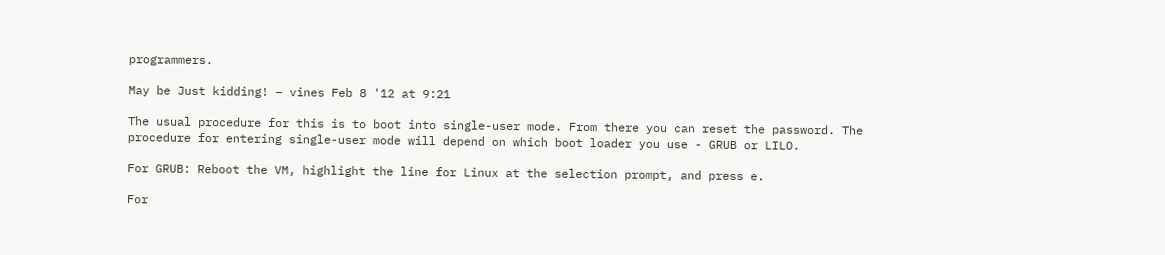programmers.

May be Just kidding! – vines Feb 8 '12 at 9:21

The usual procedure for this is to boot into single-user mode. From there you can reset the password. The procedure for entering single-user mode will depend on which boot loader you use - GRUB or LILO.

For GRUB: Reboot the VM, highlight the line for Linux at the selection prompt, and press e.

For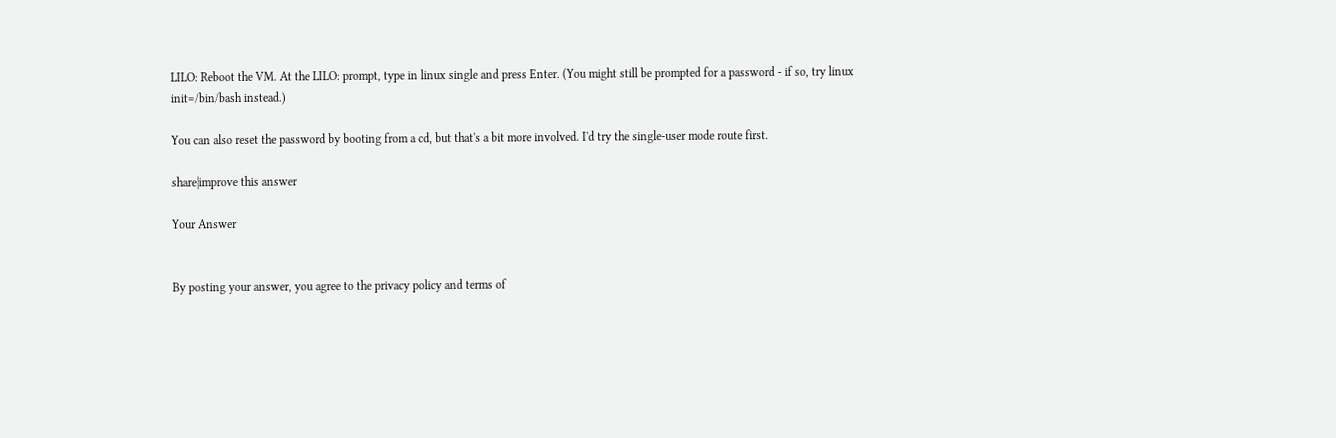LILO: Reboot the VM. At the LILO: prompt, type in linux single and press Enter. (You might still be prompted for a password - if so, try linux init=/bin/bash instead.)

You can also reset the password by booting from a cd, but that's a bit more involved. I'd try the single-user mode route first.

share|improve this answer

Your Answer


By posting your answer, you agree to the privacy policy and terms of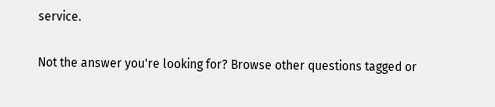service.

Not the answer you're looking for? Browse other questions tagged or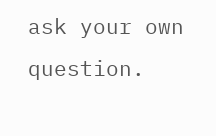ask your own question.